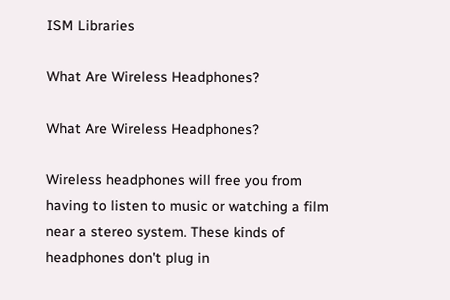ISM Libraries

What Are Wireless Headphones?

What Are Wireless Headphones?

Wireless headphones will free you from having to listen to music or watching a film near a stereo system. These kinds of headphones don't plug in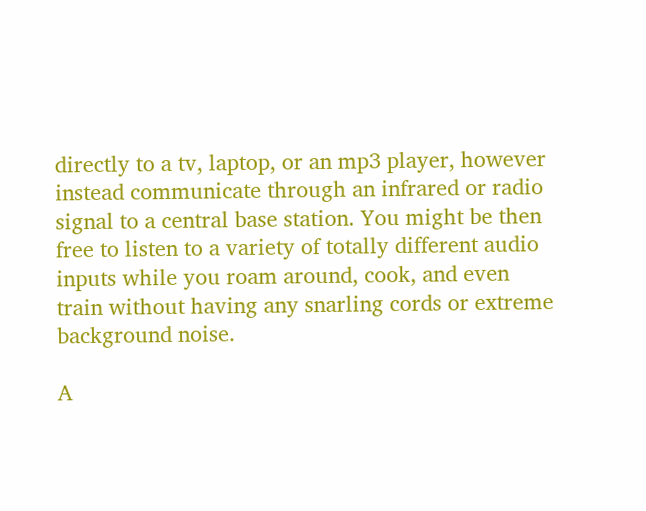directly to a tv, laptop, or an mp3 player, however instead communicate through an infrared or radio signal to a central base station. You might be then free to listen to a variety of totally different audio inputs while you roam around, cook, and even train without having any snarling cords or extreme background noise.

A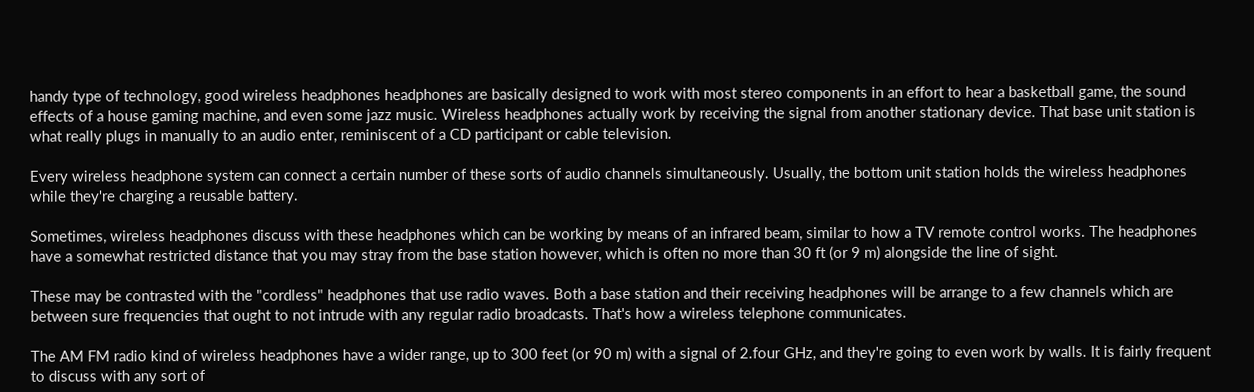handy type of technology, good wireless headphones headphones are basically designed to work with most stereo components in an effort to hear a basketball game, the sound effects of a house gaming machine, and even some jazz music. Wireless headphones actually work by receiving the signal from another stationary device. That base unit station is what really plugs in manually to an audio enter, reminiscent of a CD participant or cable television.

Every wireless headphone system can connect a certain number of these sorts of audio channels simultaneously. Usually, the bottom unit station holds the wireless headphones while they're charging a reusable battery.

Sometimes, wireless headphones discuss with these headphones which can be working by means of an infrared beam, similar to how a TV remote control works. The headphones have a somewhat restricted distance that you may stray from the base station however, which is often no more than 30 ft (or 9 m) alongside the line of sight.

These may be contrasted with the "cordless" headphones that use radio waves. Both a base station and their receiving headphones will be arrange to a few channels which are between sure frequencies that ought to not intrude with any regular radio broadcasts. That's how a wireless telephone communicates.

The AM FM radio kind of wireless headphones have a wider range, up to 300 feet (or 90 m) with a signal of 2.four GHz, and they're going to even work by walls. It is fairly frequent to discuss with any sort of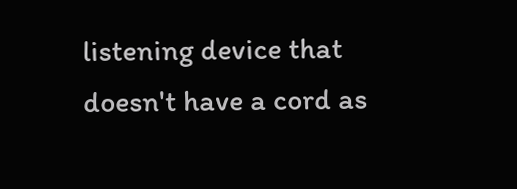listening device that doesn't have a cord as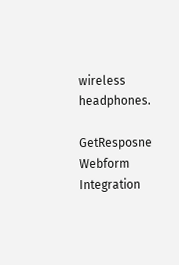wireless headphones.

GetResposne Webform Integration